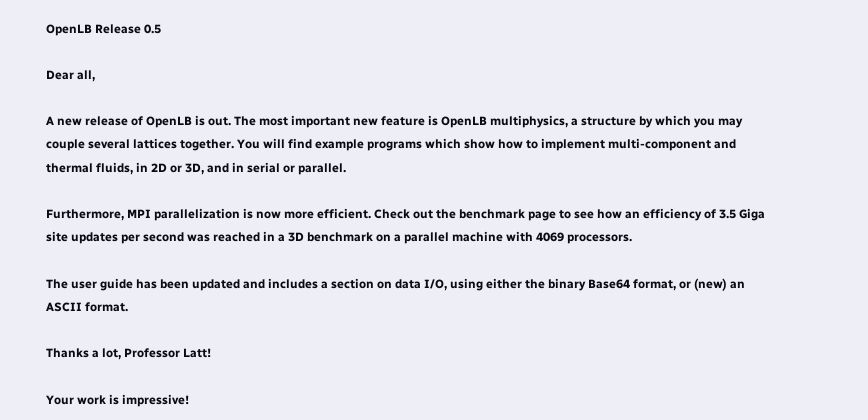OpenLB Release 0.5

Dear all,

A new release of OpenLB is out. The most important new feature is OpenLB multiphysics, a structure by which you may couple several lattices together. You will find example programs which show how to implement multi-component and thermal fluids, in 2D or 3D, and in serial or parallel.

Furthermore, MPI parallelization is now more efficient. Check out the benchmark page to see how an efficiency of 3.5 Giga site updates per second was reached in a 3D benchmark on a parallel machine with 4069 processors.

The user guide has been updated and includes a section on data I/O, using either the binary Base64 format, or (new) an ASCII format.

Thanks a lot, Professor Latt!

Your work is impressive!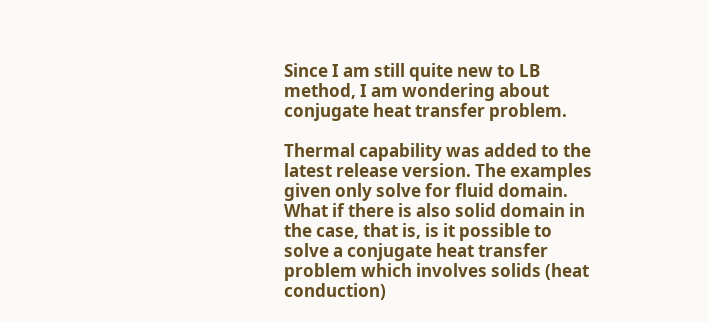Since I am still quite new to LB method, I am wondering about conjugate heat transfer problem.

Thermal capability was added to the latest release version. The examples given only solve for fluid domain. What if there is also solid domain in the case, that is, is it possible to solve a conjugate heat transfer problem which involves solids (heat conduction)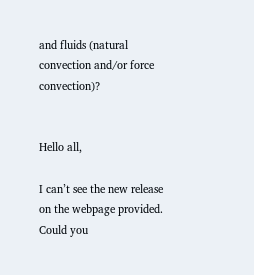and fluids (natural convection and/or force convection)?


Hello all,

I can’t see the new release on the webpage provided. Could you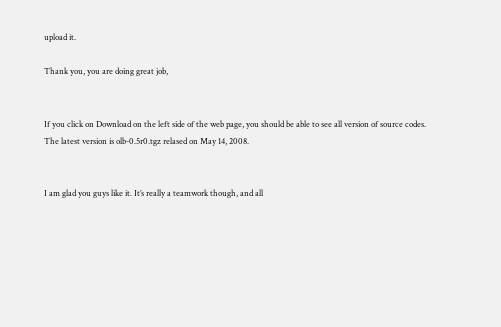upload it.

Thank you, you are doing great job,


If you click on Download on the left side of the web page, you should be able to see all version of source codes. The latest version is olb-0.5r0.tgz relased on May 14, 2008.


I am glad you guys like it. It’s really a teamwork though, and all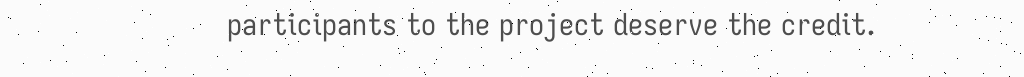participants to the project deserve the credit.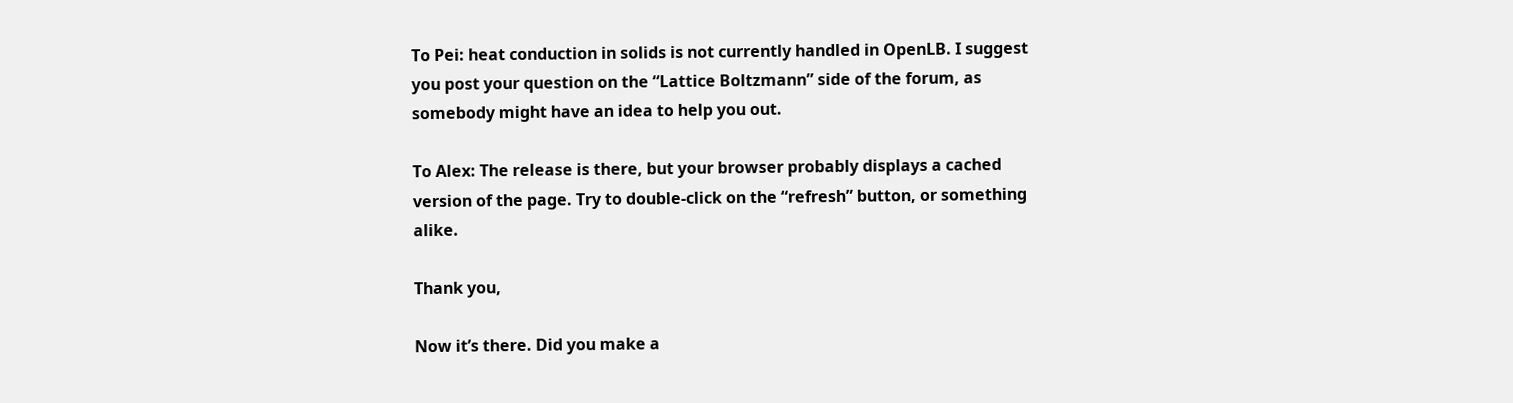To Pei: heat conduction in solids is not currently handled in OpenLB. I suggest you post your question on the “Lattice Boltzmann” side of the forum, as somebody might have an idea to help you out.

To Alex: The release is there, but your browser probably displays a cached version of the page. Try to double-click on the “refresh” button, or something alike.

Thank you,

Now it’s there. Did you make a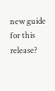new guide for this release?